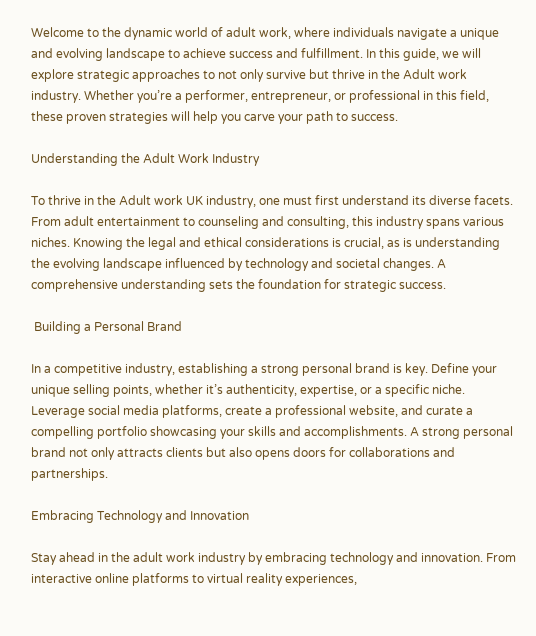Welcome to the dynamic world of adult work, where individuals navigate a unique and evolving landscape to achieve success and fulfillment. In this guide, we will explore strategic approaches to not only survive but thrive in the Adult work industry. Whether you’re a performer, entrepreneur, or professional in this field, these proven strategies will help you carve your path to success.

Understanding the Adult Work Industry

To thrive in the Adult work UK industry, one must first understand its diverse facets. From adult entertainment to counseling and consulting, this industry spans various niches. Knowing the legal and ethical considerations is crucial, as is understanding the evolving landscape influenced by technology and societal changes. A comprehensive understanding sets the foundation for strategic success.

 Building a Personal Brand

In a competitive industry, establishing a strong personal brand is key. Define your unique selling points, whether it’s authenticity, expertise, or a specific niche. Leverage social media platforms, create a professional website, and curate a compelling portfolio showcasing your skills and accomplishments. A strong personal brand not only attracts clients but also opens doors for collaborations and partnerships.

Embracing Technology and Innovation

Stay ahead in the adult work industry by embracing technology and innovation. From interactive online platforms to virtual reality experiences,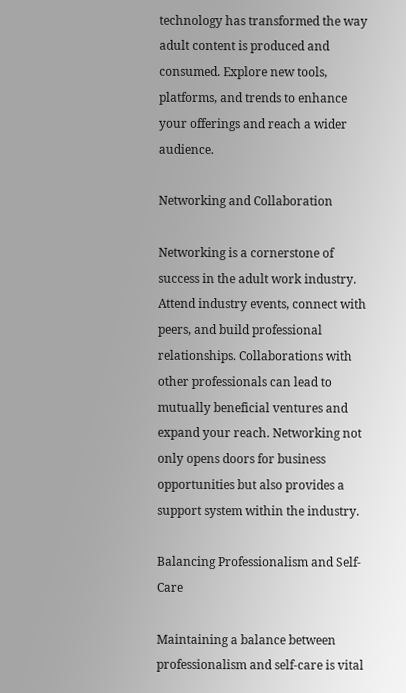technology has transformed the way adult content is produced and consumed. Explore new tools, platforms, and trends to enhance your offerings and reach a wider audience.

Networking and Collaboration

Networking is a cornerstone of success in the adult work industry. Attend industry events, connect with peers, and build professional relationships. Collaborations with other professionals can lead to mutually beneficial ventures and expand your reach. Networking not only opens doors for business opportunities but also provides a support system within the industry.

Balancing Professionalism and Self-Care

Maintaining a balance between professionalism and self-care is vital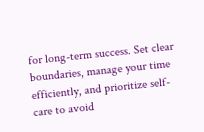for long-term success. Set clear boundaries, manage your time efficiently, and prioritize self-care to avoid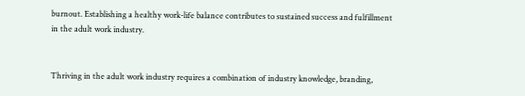burnout. Establishing a healthy work-life balance contributes to sustained success and fulfillment in the adult work industry.


Thriving in the adult work industry requires a combination of industry knowledge, branding,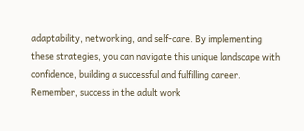adaptability, networking, and self-care. By implementing these strategies, you can navigate this unique landscape with confidence, building a successful and fulfilling career. Remember, success in the adult work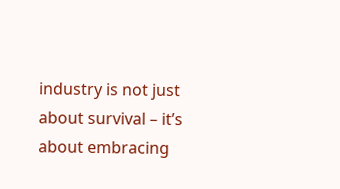industry is not just about survival – it’s about embracing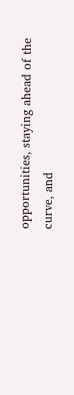opportunities, staying ahead of the curve, and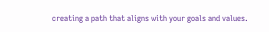creating a path that aligns with your goals and values.